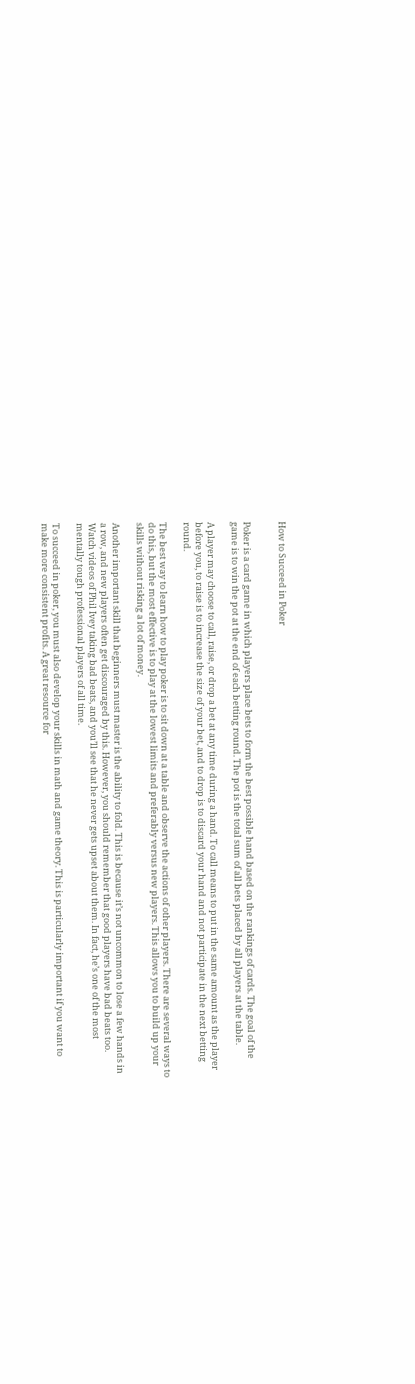How to Succeed in Poker


Poker is a card game in which players place bets to form the best possible hand based on the rankings of cards. The goal of the game is to win the pot at the end of each betting round. The pot is the total sum of all bets placed by all players at the table.

A player may choose to call, raise, or drop a bet at any time during a hand. To call means to put in the same amount as the player before you, to raise is to increase the size of your bet, and to drop is to discard your hand and not participate in the next betting round.

The best way to learn how to play poker is to sit down at a table and observe the actions of other players. There are several ways to do this, but the most effective is to play at the lowest limits and preferably versus new players. This allows you to build up your skills without risking a lot of money.

Another important skill that beginners must master is the ability to fold. This is because it’s not uncommon to lose a few hands in a row, and new players often get discouraged by this. However, you should remember that good players have bad beats too. Watch videos of Phil Ivey taking bad beats, and you’ll see that he never gets upset about them. In fact, he’s one of the most mentally tough professional players of all time.

To succeed in poker, you must also develop your skills in math and game theory. This is particularly important if you want to make more consistent profits. A great resource for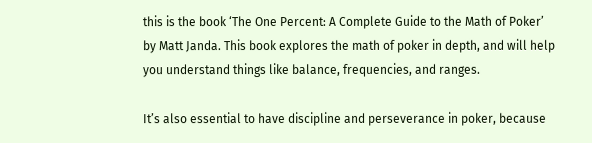this is the book ‘The One Percent: A Complete Guide to the Math of Poker’ by Matt Janda. This book explores the math of poker in depth, and will help you understand things like balance, frequencies, and ranges.

It’s also essential to have discipline and perseverance in poker, because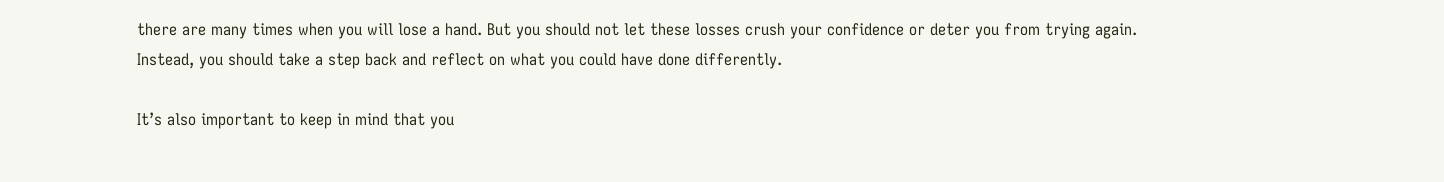there are many times when you will lose a hand. But you should not let these losses crush your confidence or deter you from trying again. Instead, you should take a step back and reflect on what you could have done differently.

It’s also important to keep in mind that you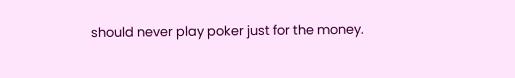should never play poker just for the money.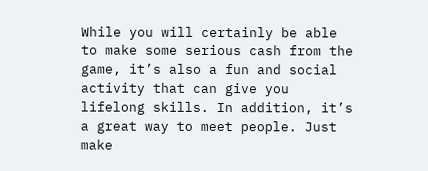While you will certainly be able to make some serious cash from the game, it’s also a fun and social activity that can give you lifelong skills. In addition, it’s a great way to meet people. Just make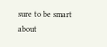sure to be smart about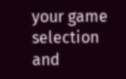your game selection and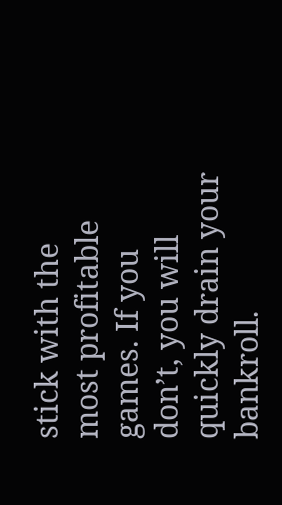stick with the most profitable games. If you don’t, you will quickly drain your bankroll.